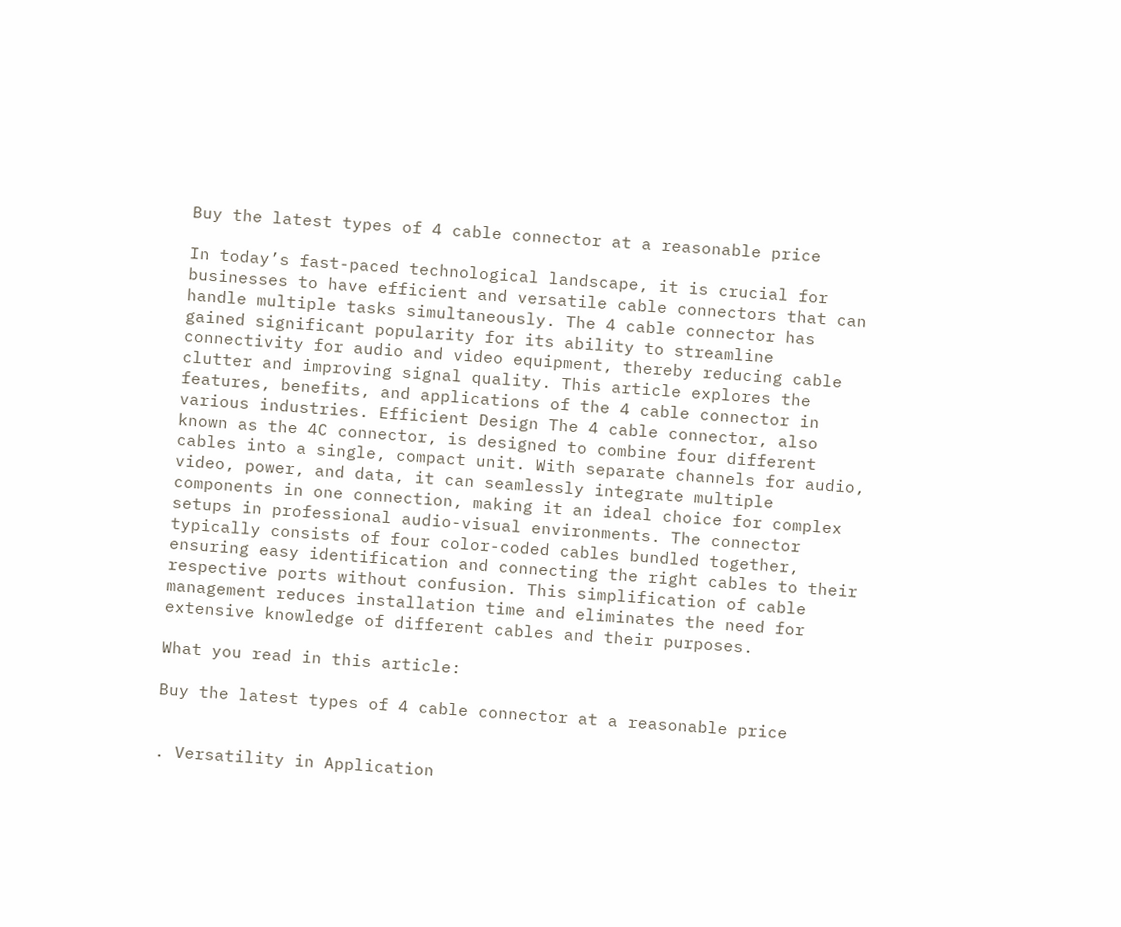Buy the latest types of 4 cable connector at a reasonable price

In today’s fast-paced technological landscape, it is crucial for businesses to have efficient and versatile cable connectors that can handle multiple tasks simultaneously. The 4 cable connector has gained significant popularity for its ability to streamline connectivity for audio and video equipment, thereby reducing cable clutter and improving signal quality. This article explores the features, benefits, and applications of the 4 cable connector in various industries. Efficient Design The 4 cable connector, also known as the 4C connector, is designed to combine four different cables into a single, compact unit. With separate channels for audio, video, power, and data, it can seamlessly integrate multiple components in one connection, making it an ideal choice for complex setups in professional audio-visual environments. The connector typically consists of four color-coded cables bundled together, ensuring easy identification and connecting the right cables to their respective ports without confusion. This simplification of cable management reduces installation time and eliminates the need for extensive knowledge of different cables and their purposes.

What you read in this article:

Buy the latest types of 4 cable connector at a reasonable price


. Versatility in Application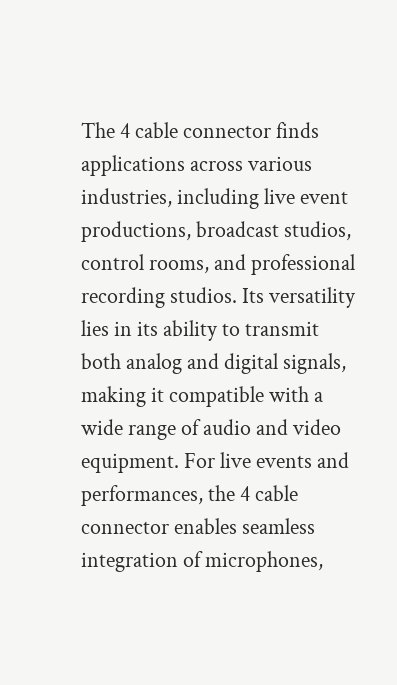The 4 cable connector finds applications across various industries, including live event productions, broadcast studios, control rooms, and professional recording studios. Its versatility lies in its ability to transmit both analog and digital signals, making it compatible with a wide range of audio and video equipment. For live events and performances, the 4 cable connector enables seamless integration of microphones,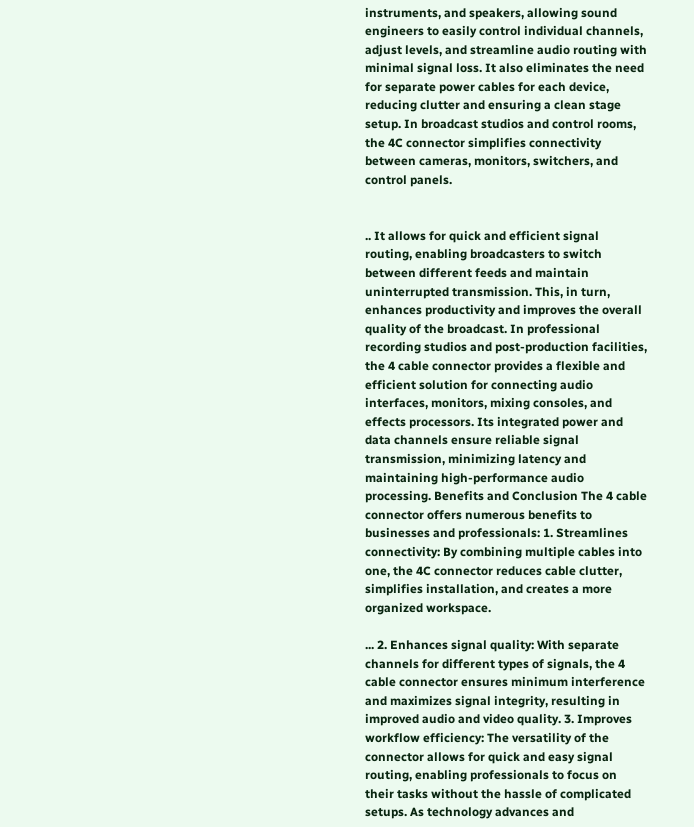instruments, and speakers, allowing sound engineers to easily control individual channels, adjust levels, and streamline audio routing with minimal signal loss. It also eliminates the need for separate power cables for each device, reducing clutter and ensuring a clean stage setup. In broadcast studios and control rooms, the 4C connector simplifies connectivity between cameras, monitors, switchers, and control panels.


.. It allows for quick and efficient signal routing, enabling broadcasters to switch between different feeds and maintain uninterrupted transmission. This, in turn, enhances productivity and improves the overall quality of the broadcast. In professional recording studios and post-production facilities, the 4 cable connector provides a flexible and efficient solution for connecting audio interfaces, monitors, mixing consoles, and effects processors. Its integrated power and data channels ensure reliable signal transmission, minimizing latency and maintaining high-performance audio processing. Benefits and Conclusion The 4 cable connector offers numerous benefits to businesses and professionals: 1. Streamlines connectivity: By combining multiple cables into one, the 4C connector reduces cable clutter, simplifies installation, and creates a more organized workspace.

... 2. Enhances signal quality: With separate channels for different types of signals, the 4 cable connector ensures minimum interference and maximizes signal integrity, resulting in improved audio and video quality. 3. Improves workflow efficiency: The versatility of the connector allows for quick and easy signal routing, enabling professionals to focus on their tasks without the hassle of complicated setups. As technology advances and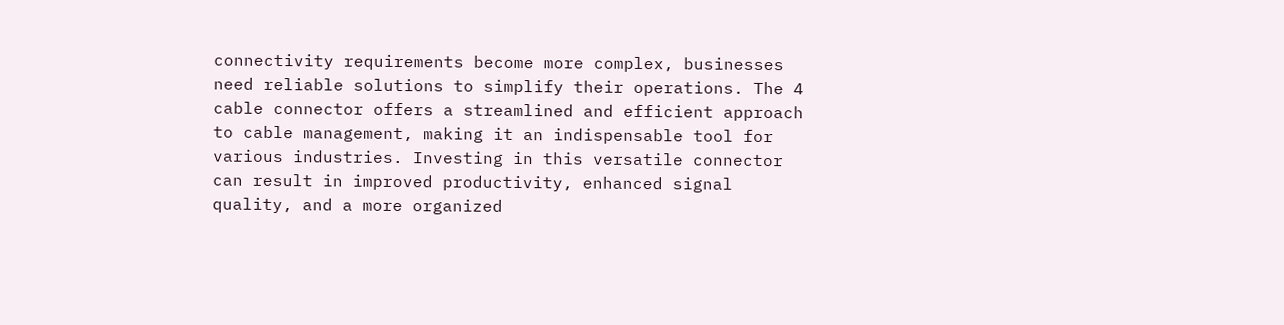connectivity requirements become more complex, businesses need reliable solutions to simplify their operations. The 4 cable connector offers a streamlined and efficient approach to cable management, making it an indispensable tool for various industries. Investing in this versatile connector can result in improved productivity, enhanced signal quality, and a more organized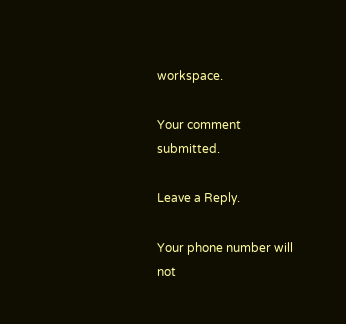workspace.

Your comment submitted.

Leave a Reply.

Your phone number will not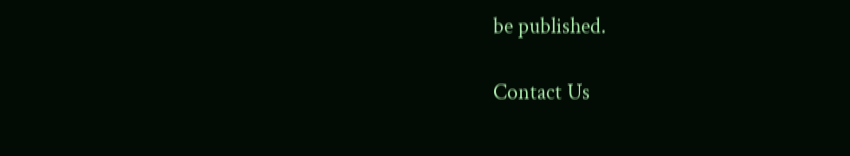be published.

Contact Us